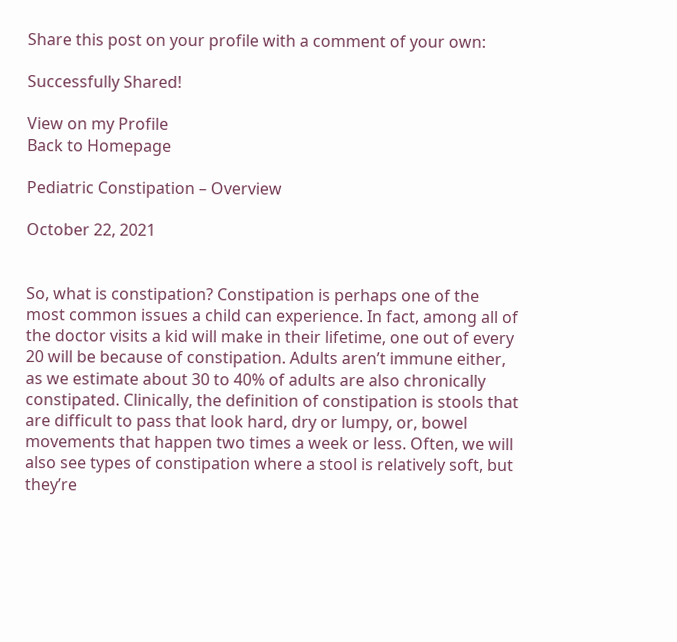Share this post on your profile with a comment of your own:

Successfully Shared!

View on my Profile
Back to Homepage

Pediatric Constipation – Overview

October 22, 2021


So, what is constipation? Constipation is perhaps one of the most common issues a child can experience. In fact, among all of the doctor visits a kid will make in their lifetime, one out of every 20 will be because of constipation. Adults aren’t immune either, as we estimate about 30 to 40% of adults are also chronically constipated. Clinically, the definition of constipation is stools that are difficult to pass that look hard, dry or lumpy, or, bowel movements that happen two times a week or less. Often, we will also see types of constipation where a stool is relatively soft, but they’re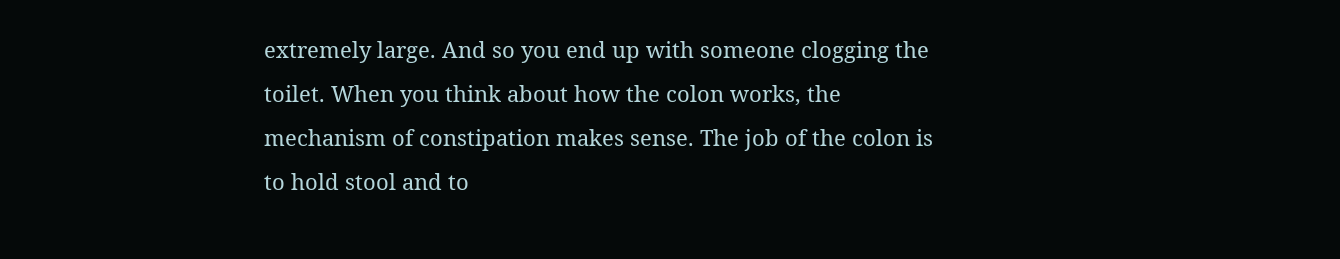extremely large. And so you end up with someone clogging the toilet. When you think about how the colon works, the mechanism of constipation makes sense. The job of the colon is to hold stool and to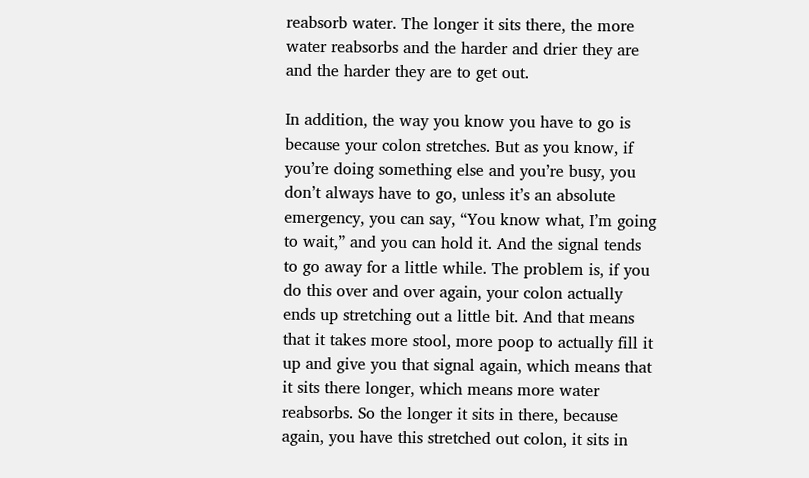reabsorb water. The longer it sits there, the more water reabsorbs and the harder and drier they are and the harder they are to get out.

In addition, the way you know you have to go is because your colon stretches. But as you know, if you’re doing something else and you’re busy, you don’t always have to go, unless it’s an absolute emergency, you can say, “You know what, I’m going to wait,” and you can hold it. And the signal tends to go away for a little while. The problem is, if you do this over and over again, your colon actually ends up stretching out a little bit. And that means that it takes more stool, more poop to actually fill it up and give you that signal again, which means that it sits there longer, which means more water reabsorbs. So the longer it sits in there, because again, you have this stretched out colon, it sits in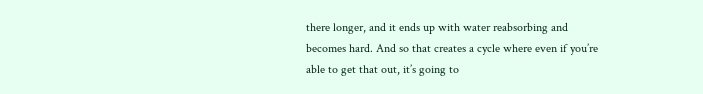there longer, and it ends up with water reabsorbing and becomes hard. And so that creates a cycle where even if you’re able to get that out, it’s going to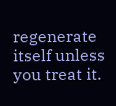regenerate itself unless you treat it.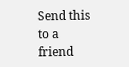Send this to a friend